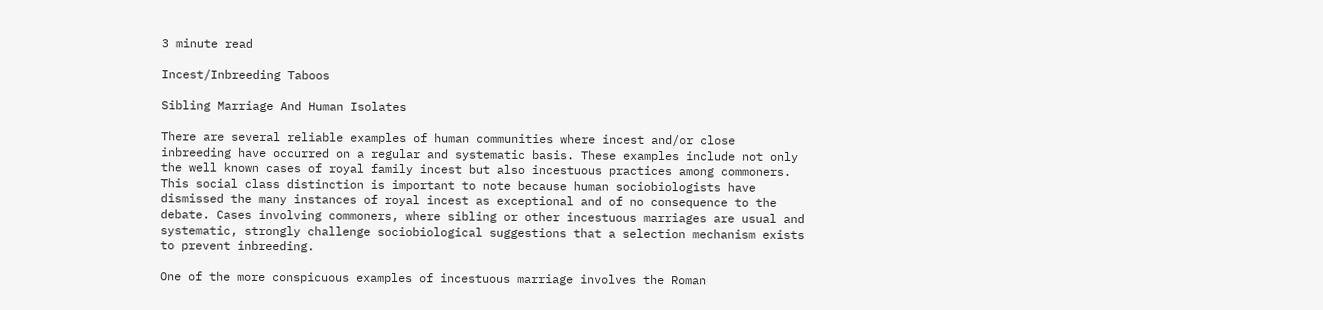3 minute read

Incest/Inbreeding Taboos

Sibling Marriage And Human Isolates

There are several reliable examples of human communities where incest and/or close inbreeding have occurred on a regular and systematic basis. These examples include not only the well known cases of royal family incest but also incestuous practices among commoners. This social class distinction is important to note because human sociobiologists have dismissed the many instances of royal incest as exceptional and of no consequence to the debate. Cases involving commoners, where sibling or other incestuous marriages are usual and systematic, strongly challenge sociobiological suggestions that a selection mechanism exists to prevent inbreeding.

One of the more conspicuous examples of incestuous marriage involves the Roman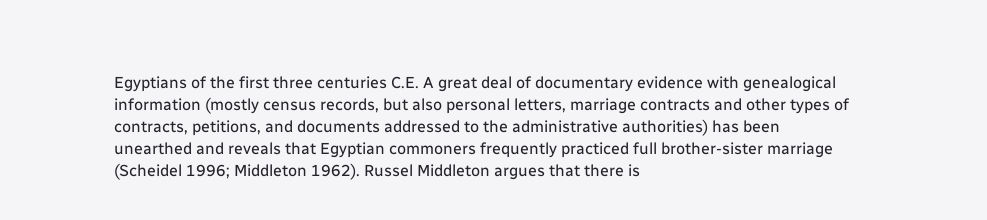Egyptians of the first three centuries C.E. A great deal of documentary evidence with genealogical information (mostly census records, but also personal letters, marriage contracts and other types of contracts, petitions, and documents addressed to the administrative authorities) has been unearthed and reveals that Egyptian commoners frequently practiced full brother-sister marriage (Scheidel 1996; Middleton 1962). Russel Middleton argues that there is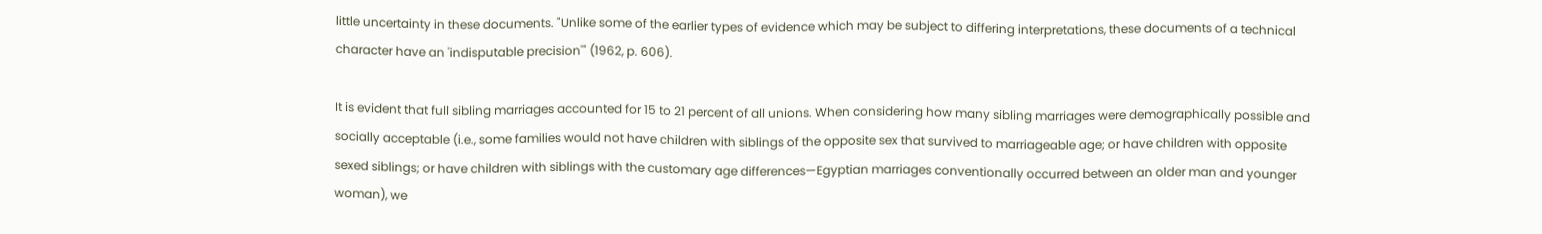little uncertainty in these documents. "Unlike some of the earlier types of evidence which may be subject to differing interpretations, these documents of a technical character have an 'indisputable precision'" (1962, p. 606).

It is evident that full sibling marriages accounted for 15 to 21 percent of all unions. When considering how many sibling marriages were demographically possible and socially acceptable (i.e., some families would not have children with siblings of the opposite sex that survived to marriageable age; or have children with opposite sexed siblings; or have children with siblings with the customary age differences—Egyptian marriages conventionally occurred between an older man and younger woman), we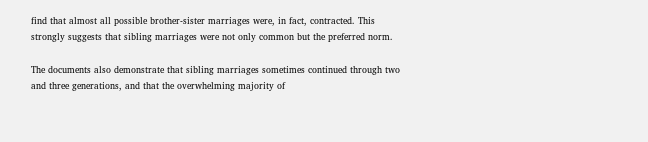find that almost all possible brother-sister marriages were, in fact, contracted. This strongly suggests that sibling marriages were not only common but the preferred norm.

The documents also demonstrate that sibling marriages sometimes continued through two and three generations, and that the overwhelming majority of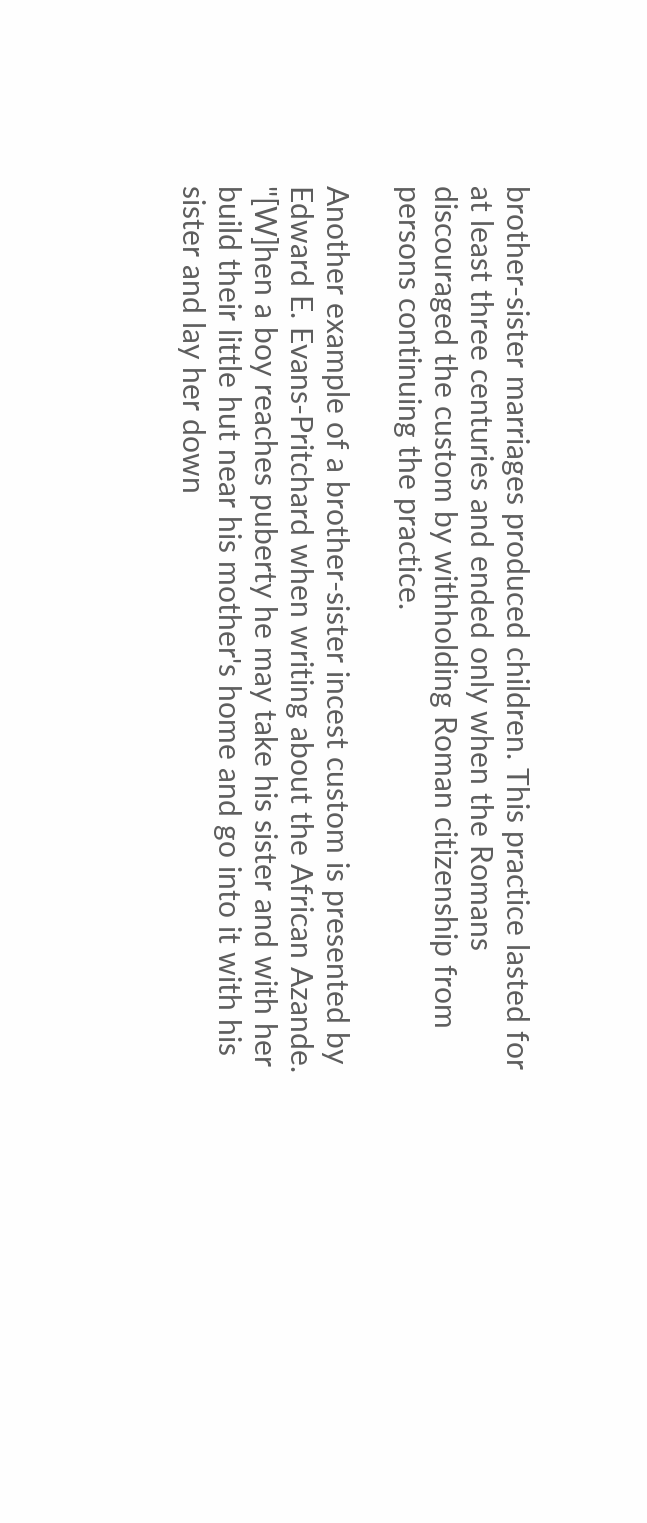brother-sister marriages produced children. This practice lasted for at least three centuries and ended only when the Romans discouraged the custom by withholding Roman citizenship from persons continuing the practice.

Another example of a brother-sister incest custom is presented by Edward E. Evans-Pritchard when writing about the African Azande. "[W]hen a boy reaches puberty he may take his sister and with her build their little hut near his mother's home and go into it with his sister and lay her down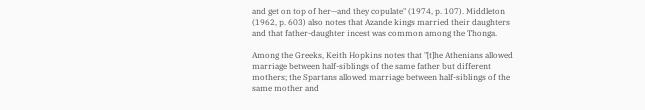and get on top of her—and they copulate" (1974, p. 107). Middleton (1962, p. 603) also notes that Azande kings married their daughters and that father-daughter incest was common among the Thonga.

Among the Greeks, Keith Hopkins notes that "[t]he Athenians allowed marriage between half-siblings of the same father but different mothers; the Spartans allowed marriage between half-siblings of the same mother and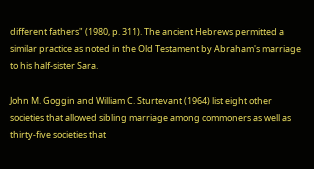different fathers" (1980, p. 311). The ancient Hebrews permitted a similar practice as noted in the Old Testament by Abraham's marriage to his half-sister Sara.

John M. Goggin and William C. Sturtevant (1964) list eight other societies that allowed sibling marriage among commoners as well as thirty-five societies that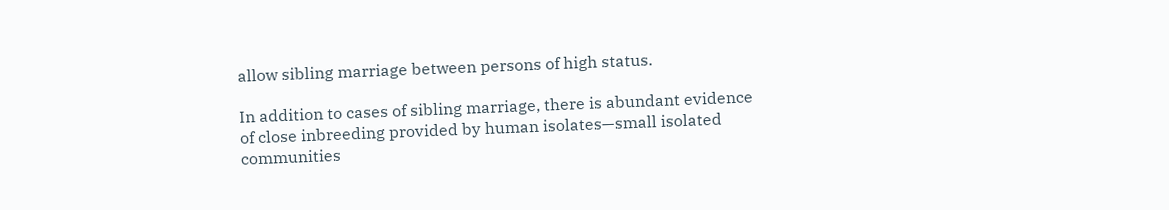allow sibling marriage between persons of high status.

In addition to cases of sibling marriage, there is abundant evidence of close inbreeding provided by human isolates—small isolated communities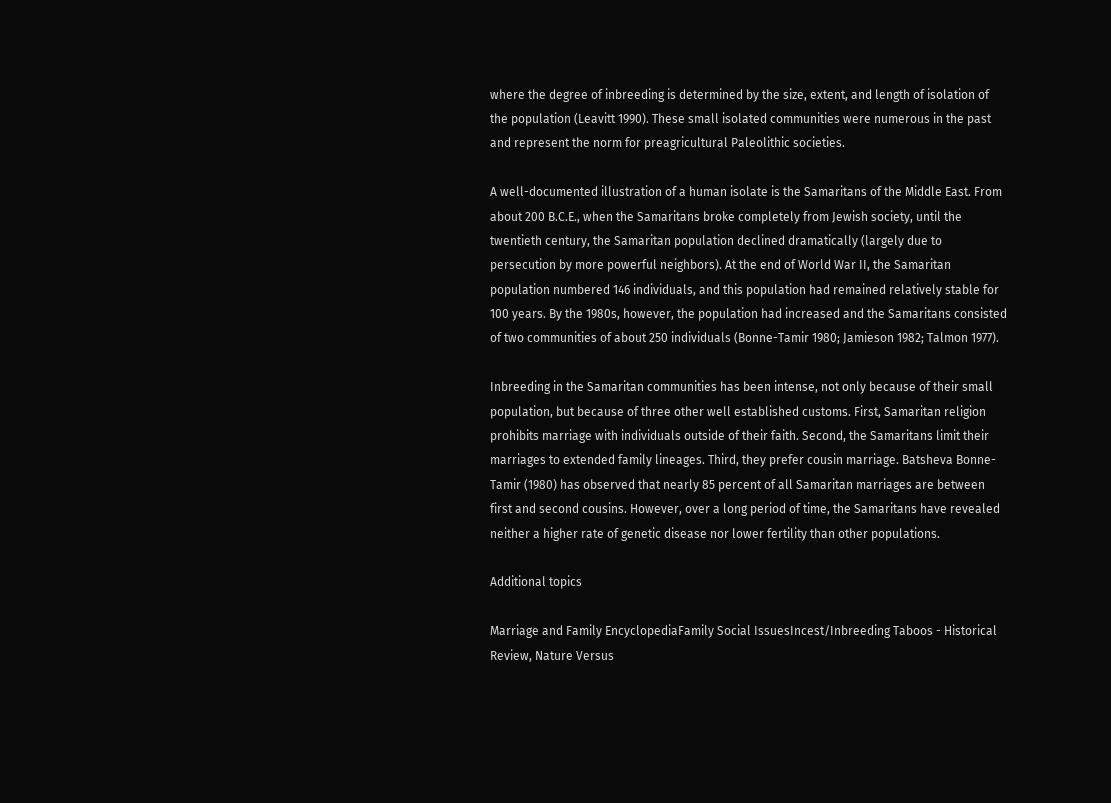where the degree of inbreeding is determined by the size, extent, and length of isolation of the population (Leavitt 1990). These small isolated communities were numerous in the past and represent the norm for preagricultural Paleolithic societies.

A well-documented illustration of a human isolate is the Samaritans of the Middle East. From about 200 B.C.E., when the Samaritans broke completely from Jewish society, until the twentieth century, the Samaritan population declined dramatically (largely due to persecution by more powerful neighbors). At the end of World War II, the Samaritan population numbered 146 individuals, and this population had remained relatively stable for 100 years. By the 1980s, however, the population had increased and the Samaritans consisted of two communities of about 250 individuals (Bonne-Tamir 1980; Jamieson 1982; Talmon 1977).

Inbreeding in the Samaritan communities has been intense, not only because of their small population, but because of three other well established customs. First, Samaritan religion prohibits marriage with individuals outside of their faith. Second, the Samaritans limit their marriages to extended family lineages. Third, they prefer cousin marriage. Batsheva Bonne-Tamir (1980) has observed that nearly 85 percent of all Samaritan marriages are between first and second cousins. However, over a long period of time, the Samaritans have revealed neither a higher rate of genetic disease nor lower fertility than other populations.

Additional topics

Marriage and Family EncyclopediaFamily Social IssuesIncest/Inbreeding Taboos - Historical Review, Nature Versus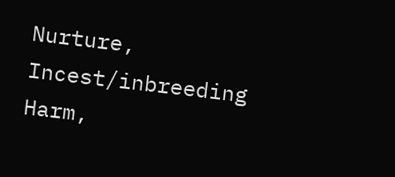Nurture, Incest/inbreeding Harm,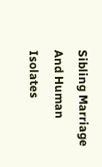Sibling Marriage And Human Isolates